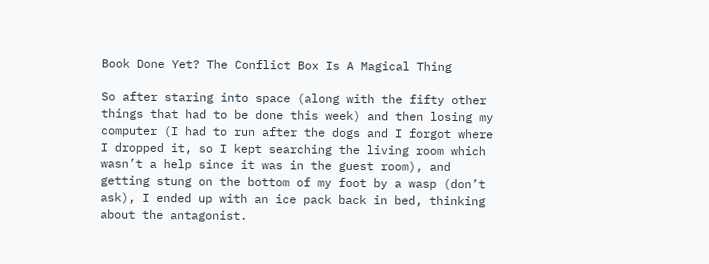Book Done Yet? The Conflict Box Is A Magical Thing

So after staring into space (along with the fifty other things that had to be done this week) and then losing my computer (I had to run after the dogs and I forgot where I dropped it, so I kept searching the living room which wasn’t a help since it was in the guest room), and getting stung on the bottom of my foot by a wasp (don’t ask), I ended up with an ice pack back in bed, thinking about the antagonist.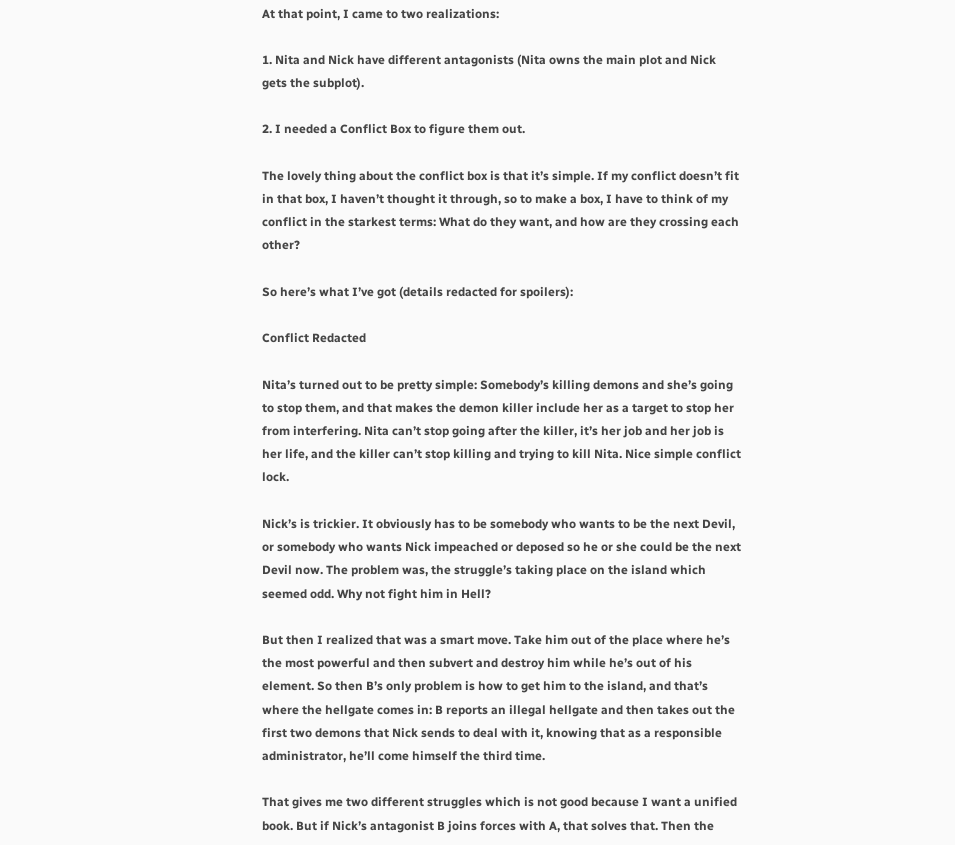At that point, I came to two realizations:

1. Nita and Nick have different antagonists (Nita owns the main plot and Nick gets the subplot).

2. I needed a Conflict Box to figure them out.

The lovely thing about the conflict box is that it’s simple. If my conflict doesn’t fit in that box, I haven’t thought it through, so to make a box, I have to think of my conflict in the starkest terms: What do they want, and how are they crossing each other?

So here’s what I’ve got (details redacted for spoilers):

Conflict Redacted

Nita’s turned out to be pretty simple: Somebody’s killing demons and she’s going to stop them, and that makes the demon killer include her as a target to stop her from interfering. Nita can’t stop going after the killer, it’s her job and her job is her life, and the killer can’t stop killing and trying to kill Nita. Nice simple conflict lock.

Nick’s is trickier. It obviously has to be somebody who wants to be the next Devil, or somebody who wants Nick impeached or deposed so he or she could be the next Devil now. The problem was, the struggle’s taking place on the island which seemed odd. Why not fight him in Hell?

But then I realized that was a smart move. Take him out of the place where he’s the most powerful and then subvert and destroy him while he’s out of his element. So then B’s only problem is how to get him to the island, and that’s where the hellgate comes in: B reports an illegal hellgate and then takes out the first two demons that Nick sends to deal with it, knowing that as a responsible administrator, he’ll come himself the third time.

That gives me two different struggles which is not good because I want a unified book. But if Nick’s antagonist B joins forces with A, that solves that. Then the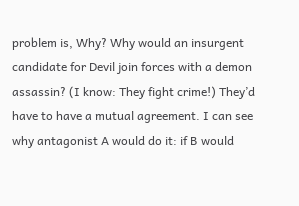problem is, Why? Why would an insurgent candidate for Devil join forces with a demon assassin? (I know: They fight crime!) They’d have to have a mutual agreement. I can see why antagonist A would do it: if B would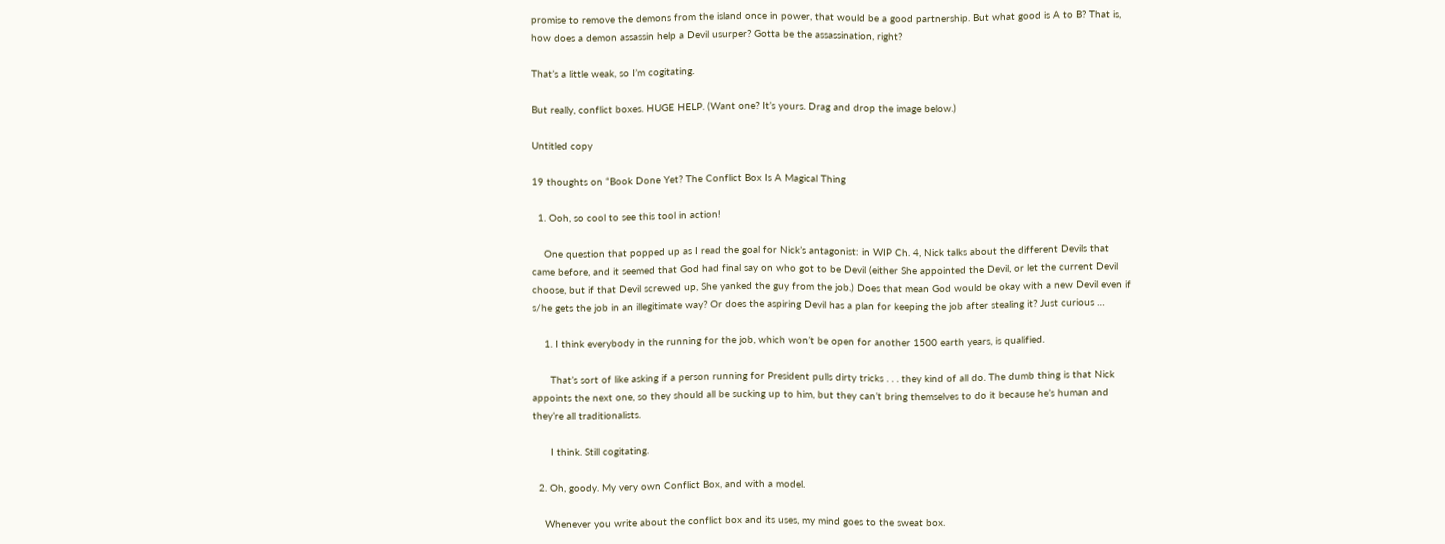promise to remove the demons from the island once in power, that would be a good partnership. But what good is A to B? That is, how does a demon assassin help a Devil usurper? Gotta be the assassination, right?

That’s a little weak, so I’m cogitating.

But really, conflict boxes. HUGE HELP. (Want one? It’s yours. Drag and drop the image below.)

Untitled copy

19 thoughts on “Book Done Yet? The Conflict Box Is A Magical Thing

  1. Ooh, so cool to see this tool in action!

    One question that popped up as I read the goal for Nick’s antagonist: in WIP Ch. 4, Nick talks about the different Devils that came before, and it seemed that God had final say on who got to be Devil (either She appointed the Devil, or let the current Devil choose, but if that Devil screwed up, She yanked the guy from the job.) Does that mean God would be okay with a new Devil even if s/he gets the job in an illegitimate way? Or does the aspiring Devil has a plan for keeping the job after stealing it? Just curious …

    1. I think everybody in the running for the job, which won’t be open for another 1500 earth years, is qualified.

      That’s sort of like asking if a person running for President pulls dirty tricks . . . they kind of all do. The dumb thing is that Nick appoints the next one, so they should all be sucking up to him, but they can’t bring themselves to do it because he’s human and they’re all traditionalists.

      I think. Still cogitating.

  2. Oh, goody. My very own Conflict Box, and with a model.

    Whenever you write about the conflict box and its uses, my mind goes to the sweat box.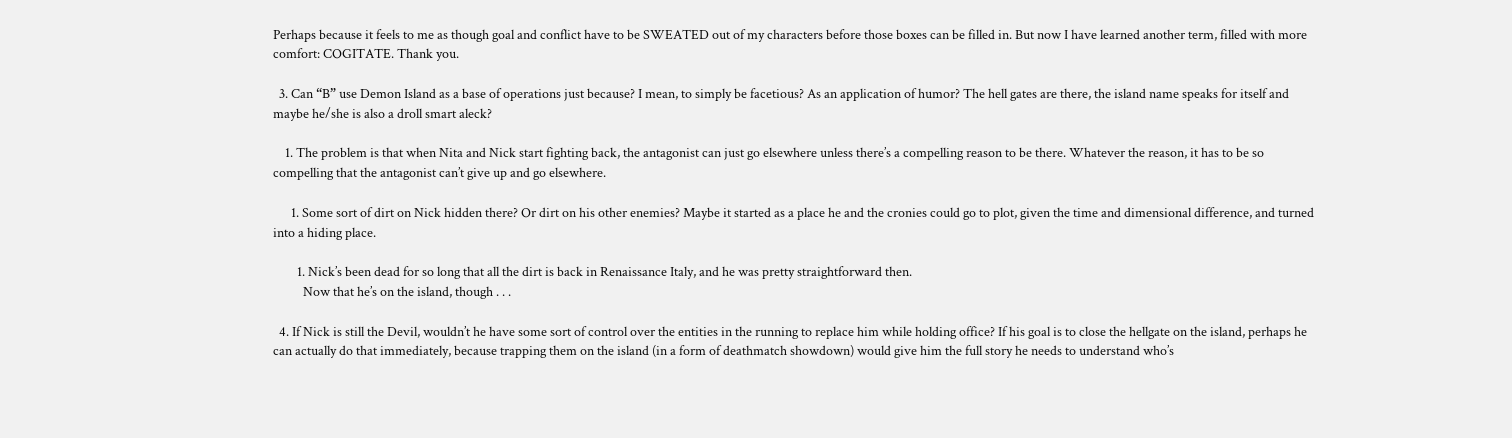Perhaps because it feels to me as though goal and conflict have to be SWEATED out of my characters before those boxes can be filled in. But now I have learned another term, filled with more comfort: COGITATE. Thank you.

  3. Can “B” use Demon Island as a base of operations just because? I mean, to simply be facetious? As an application of humor? The hell gates are there, the island name speaks for itself and maybe he/she is also a droll smart aleck?

    1. The problem is that when Nita and Nick start fighting back, the antagonist can just go elsewhere unless there’s a compelling reason to be there. Whatever the reason, it has to be so compelling that the antagonist can’t give up and go elsewhere.

      1. Some sort of dirt on Nick hidden there? Or dirt on his other enemies? Maybe it started as a place he and the cronies could go to plot, given the time and dimensional difference, and turned into a hiding place.

        1. Nick’s been dead for so long that all the dirt is back in Renaissance Italy, and he was pretty straightforward then.
          Now that he’s on the island, though . . .

  4. If Nick is still the Devil, wouldn’t he have some sort of control over the entities in the running to replace him while holding office? If his goal is to close the hellgate on the island, perhaps he can actually do that immediately, because trapping them on the island (in a form of deathmatch showdown) would give him the full story he needs to understand who’s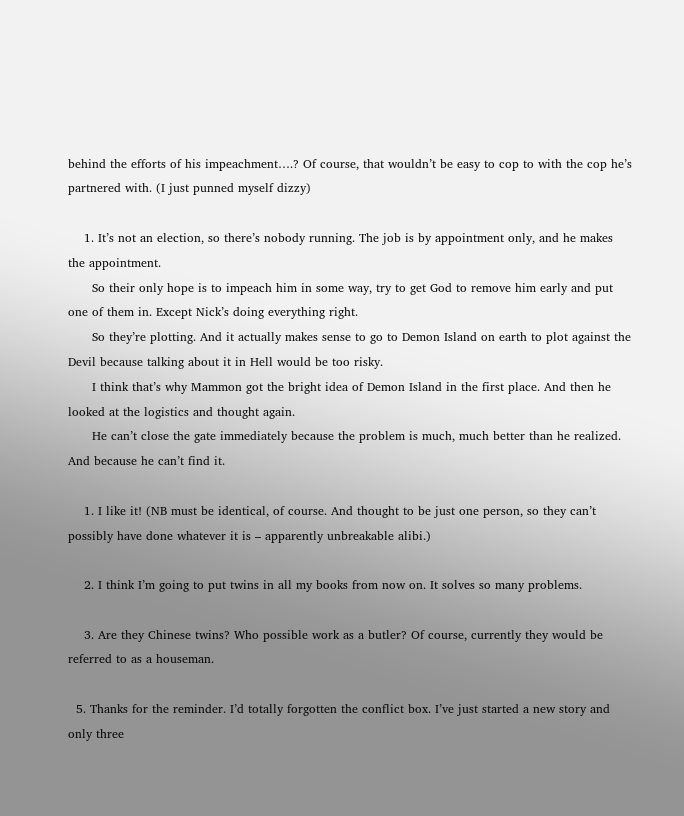behind the efforts of his impeachment….? Of course, that wouldn’t be easy to cop to with the cop he’s partnered with. (I just punned myself dizzy)

    1. It’s not an election, so there’s nobody running. The job is by appointment only, and he makes the appointment.
      So their only hope is to impeach him in some way, try to get God to remove him early and put one of them in. Except Nick’s doing everything right.
      So they’re plotting. And it actually makes sense to go to Demon Island on earth to plot against the Devil because talking about it in Hell would be too risky.
      I think that’s why Mammon got the bright idea of Demon Island in the first place. And then he looked at the logistics and thought again.
      He can’t close the gate immediately because the problem is much, much better than he realized. And because he can’t find it.

    1. I like it! (NB must be identical, of course. And thought to be just one person, so they can’t possibly have done whatever it is – apparently unbreakable alibi.)

    2. I think I’m going to put twins in all my books from now on. It solves so many problems.

    3. Are they Chinese twins? Who possible work as a butler? Of course, currently they would be referred to as a houseman.

  5. Thanks for the reminder. I’d totally forgotten the conflict box. I’ve just started a new story and only three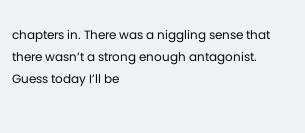chapters in. There was a niggling sense that there wasn’t a strong enough antagonist. Guess today I’ll be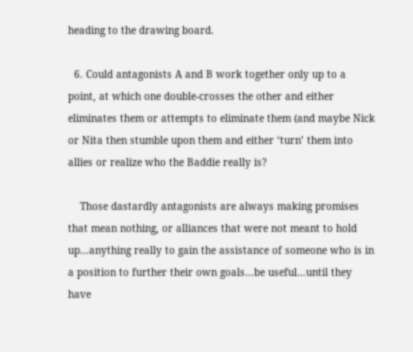heading to the drawing board.

  6. Could antagonists A and B work together only up to a point, at which one double-crosses the other and either eliminates them or attempts to eliminate them (and maybe Nick or Nita then stumble upon them and either ‘turn’ them into allies or realize who the Baddie really is?

    Those dastardly antagonists are always making promises that mean nothing, or alliances that were not meant to hold up…anything really to gain the assistance of someone who is in a position to further their own goals…be useful…until they have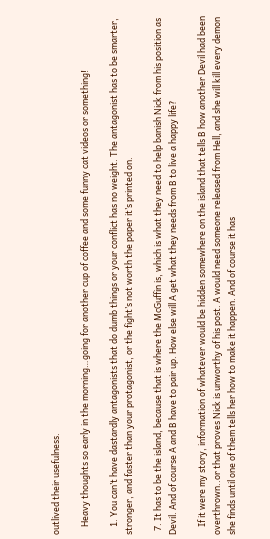outlived their usefulness.

    Heavy thoughts so early in the morning…going for another cup of coffee and some funny cat videos or something!

    1. You can’t have dastardly antagonists that do dumb things or your conflict has no weight. The antagonist has to be smarter, stronger, and faster than your protagonist, or the fight’s not worth the paper it’s printed on.

  7. It has to be the island, because that is where the McGuffin is, which is what they need to help banish Nick from his position as Devil. And of course A and B have to pair up. How else will A get what they needs from B to live a happy life?

    If it were my story, information of whatever would be hidden somewhere on the island that tells B how another Devil had been overthrown..or that proves Nick is unworthy of his post. A would need someone released from Hell, and she will kill every demon she finds until one of them tells her how to make it happen. And of course it has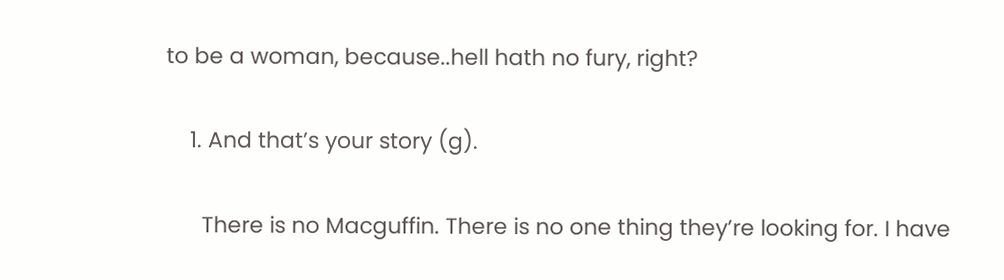to be a woman, because..hell hath no fury, right?

    1. And that’s your story (g).

      There is no Macguffin. There is no one thing they’re looking for. I have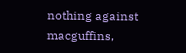nothing against macguffins,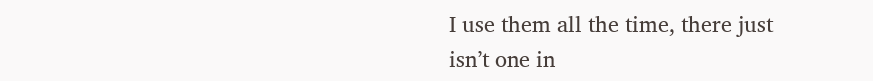I use them all the time, there just isn’t one in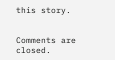this story.


Comments are closed.